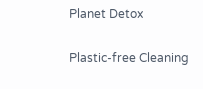Planet Detox

Plastic-free Cleaning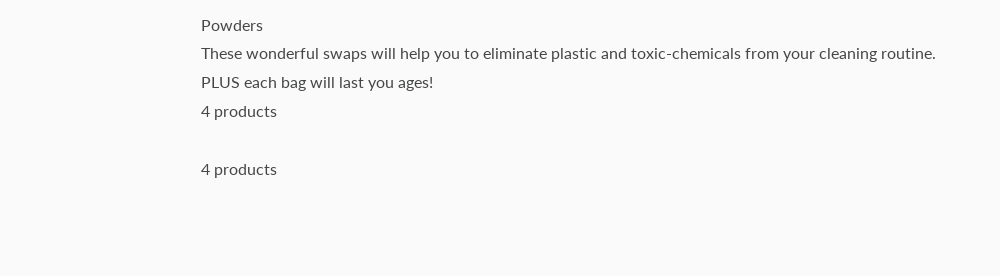Powders
These wonderful swaps will help you to eliminate plastic and toxic-chemicals from your cleaning routine.
PLUS each bag will last you ages!
4 products

4 products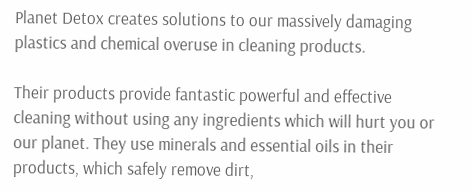Planet Detox creates solutions to our massively damaging plastics and chemical overuse in cleaning products.

Their products provide fantastic powerful and effective cleaning without using any ingredients which will hurt you or our planet. They use minerals and essential oils in their products, which safely remove dirt,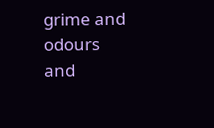grime and odours and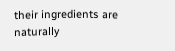their ingredients are naturally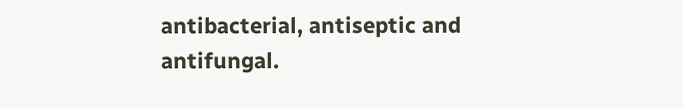antibacterial, antiseptic and antifungal.